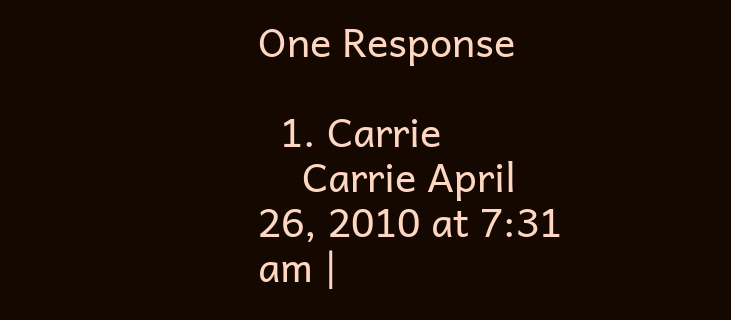One Response

  1. Carrie
    Carrie April 26, 2010 at 7:31 am |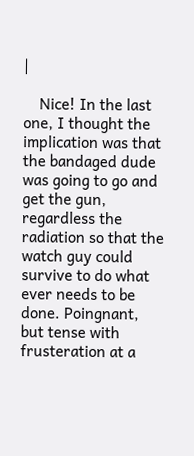|

    Nice! In the last one, I thought the implication was that the bandaged dude was going to go and get the gun, regardless the radiation so that the watch guy could survive to do what ever needs to be done. Poingnant, but tense with frusteration at a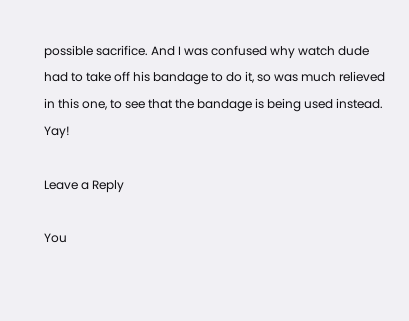possible sacrifice. And I was confused why watch dude had to take off his bandage to do it, so was much relieved in this one, to see that the bandage is being used instead. Yay!

Leave a Reply

You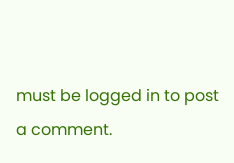must be logged in to post a comment.